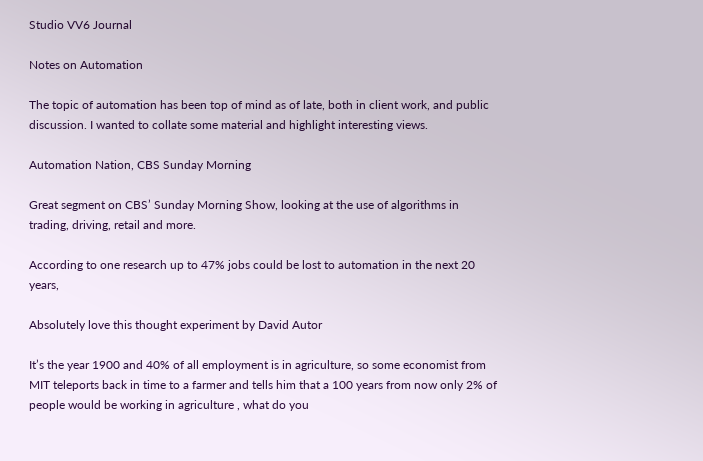Studio VV6 Journal

Notes on Automation

The topic of automation has been top of mind as of late, both in client work, and public discussion. I wanted to collate some material and highlight interesting views.

Automation Nation, CBS Sunday Morning

Great segment on CBS’ Sunday Morning Show, looking at the use of algorithms in trading, driving, retail and more.

According to one research up to 47% jobs could be lost to automation in the next 20 years,

Absolutely love this thought experiment by David Autor

It’s the year 1900 and 40% of all employment is in agriculture, so some economist from MIT teleports back in time to a farmer and tells him that a 100 years from now only 2% of people would be working in agriculture , what do you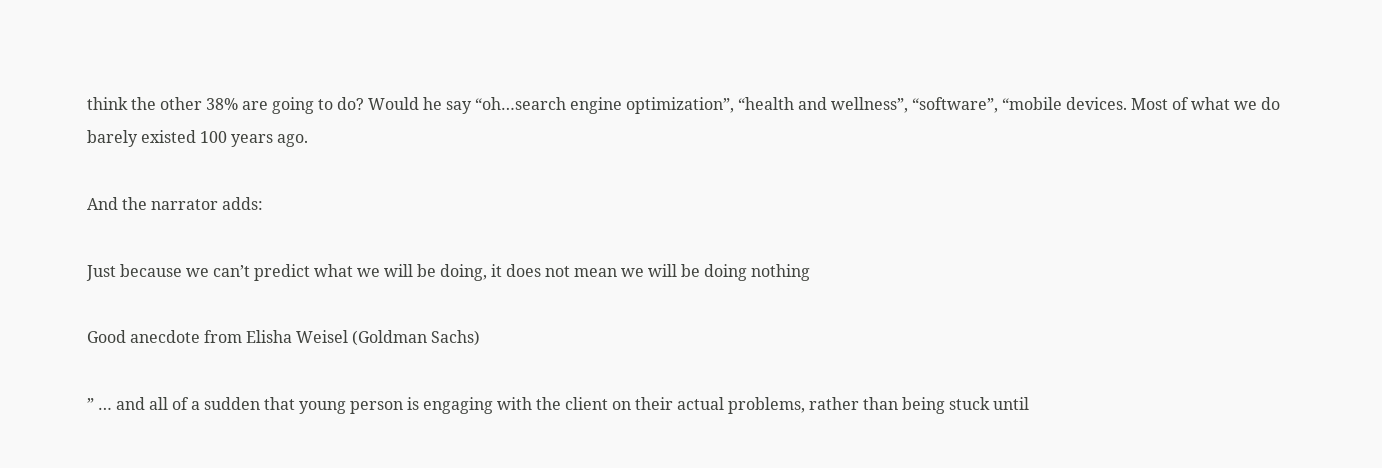think the other 38% are going to do? Would he say “oh…search engine optimization”, “health and wellness”, “software”, “mobile devices. Most of what we do barely existed 100 years ago.

And the narrator adds:

Just because we can’t predict what we will be doing, it does not mean we will be doing nothing

Good anecdote from Elisha Weisel (Goldman Sachs)

” … and all of a sudden that young person is engaging with the client on their actual problems, rather than being stuck until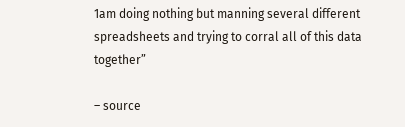1am doing nothing but manning several different spreadsheets and trying to corral all of this data together”

– source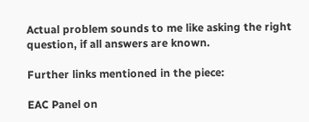Actual problem sounds to me like asking the right question, if all answers are known.

Further links mentioned in the piece:

EAC Panel on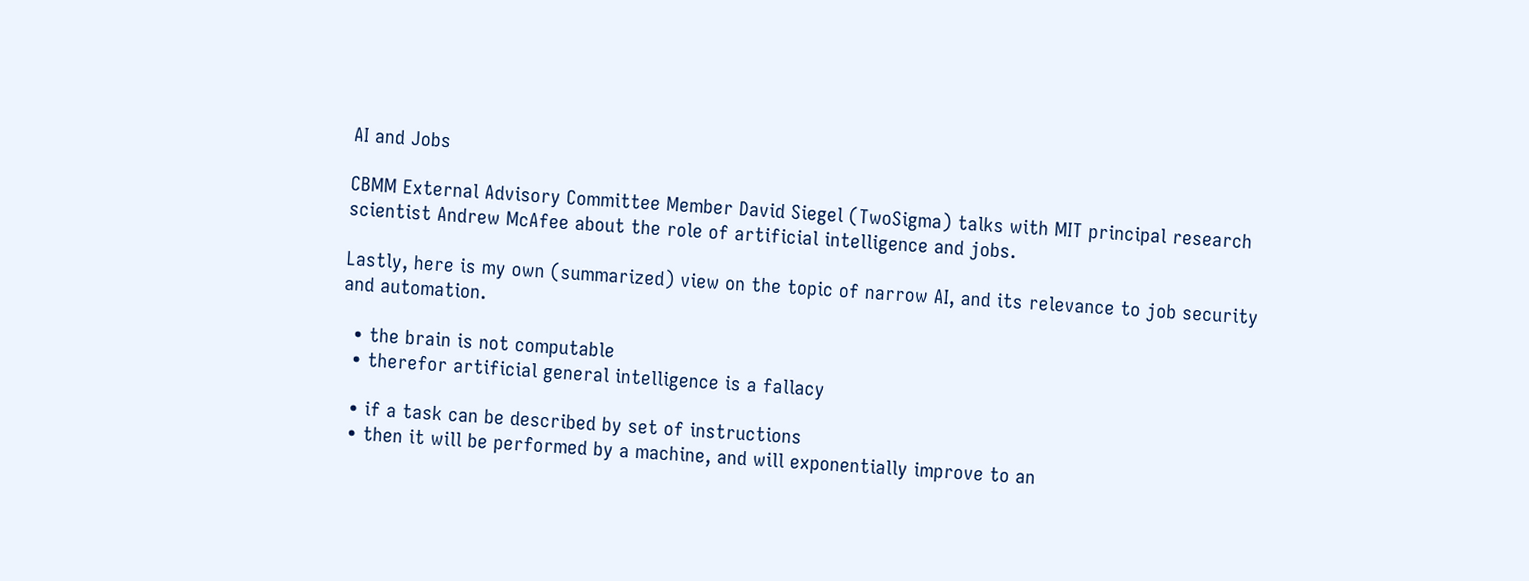AI and Jobs

CBMM External Advisory Committee Member David Siegel (TwoSigma) talks with MIT principal research scientist Andrew McAfee about the role of artificial intelligence and jobs.

Lastly, here is my own (summarized) view on the topic of narrow AI, and its relevance to job security and automation.

  • the brain is not computable
  • therefor artificial general intelligence is a fallacy

  • if a task can be described by set of instructions
  • then it will be performed by a machine, and will exponentially improve to an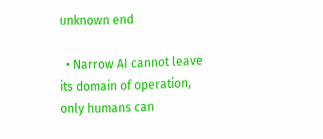unknown end

  • Narrow AI cannot leave its domain of operation, only humans can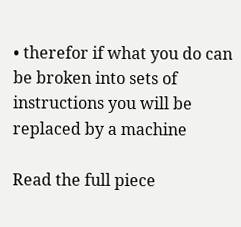• therefor if what you do can be broken into sets of instructions you will be replaced by a machine

Read the full piece